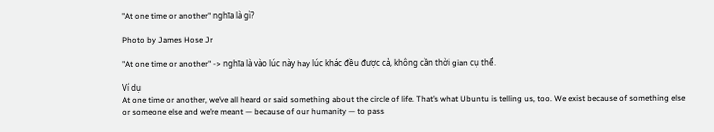"At one time or another" nghĩa là gì?

Photo by James Hose Jr

"At one time or another" -> nghĩa là vào lúc này hay lúc khác đều được cả, không cần thời gian cụ thể.

Ví dụ
At one time or another, we’ve all heard or said something about the circle of life. That’s what Ubuntu is telling us, too. We exist because of something else or someone else and we’re meant — because of our humanity — to pass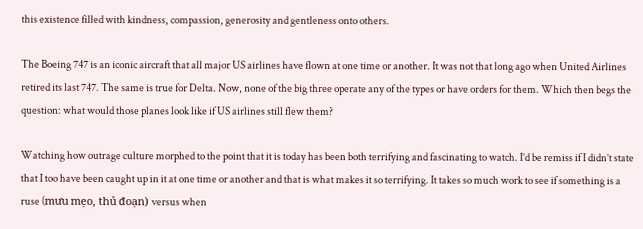this existence filled with kindness, compassion, generosity and gentleness onto others.

The Boeing 747 is an iconic aircraft that all major US airlines have flown at one time or another. It was not that long ago when United Airlines retired its last 747. The same is true for Delta. Now, none of the big three operate any of the types or have orders for them. Which then begs the question: what would those planes look like if US airlines still flew them?

Watching how outrage culture morphed to the point that it is today has been both terrifying and fascinating to watch. I’d be remiss if I didn’t state that I too have been caught up in it at one time or another and that is what makes it so terrifying. It takes so much work to see if something is a ruse (mưu mẹo, thủ đoạn) versus when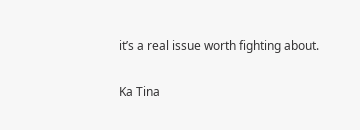it’s a real issue worth fighting about.

Ka Tina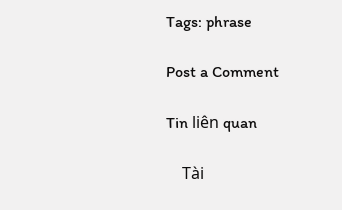Tags: phrase

Post a Comment

Tin liên quan

    Tài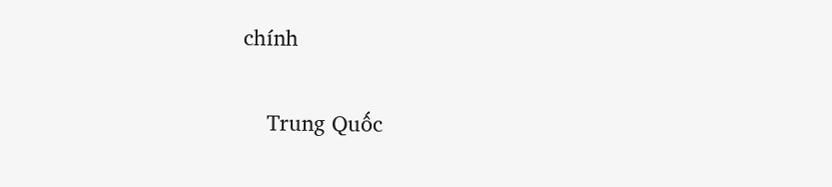chính

    Trung Quốc